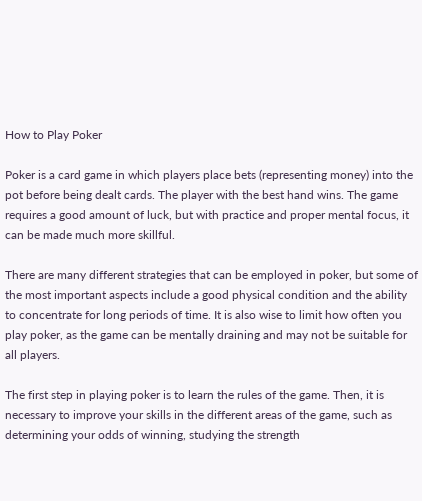How to Play Poker

Poker is a card game in which players place bets (representing money) into the pot before being dealt cards. The player with the best hand wins. The game requires a good amount of luck, but with practice and proper mental focus, it can be made much more skillful.

There are many different strategies that can be employed in poker, but some of the most important aspects include a good physical condition and the ability to concentrate for long periods of time. It is also wise to limit how often you play poker, as the game can be mentally draining and may not be suitable for all players.

The first step in playing poker is to learn the rules of the game. Then, it is necessary to improve your skills in the different areas of the game, such as determining your odds of winning, studying the strength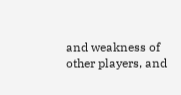and weakness of other players, and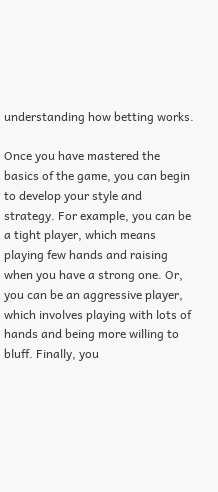understanding how betting works.

Once you have mastered the basics of the game, you can begin to develop your style and strategy. For example, you can be a tight player, which means playing few hands and raising when you have a strong one. Or, you can be an aggressive player, which involves playing with lots of hands and being more willing to bluff. Finally, you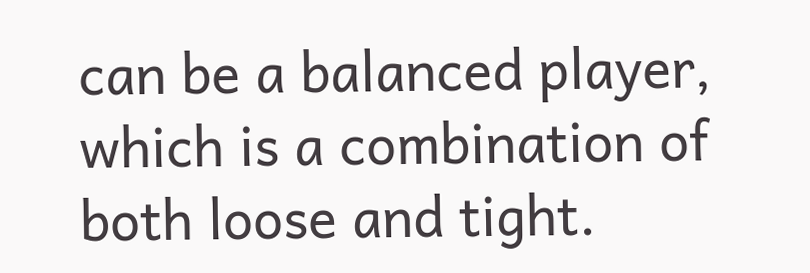can be a balanced player, which is a combination of both loose and tight.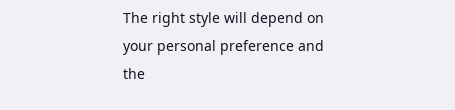The right style will depend on your personal preference and the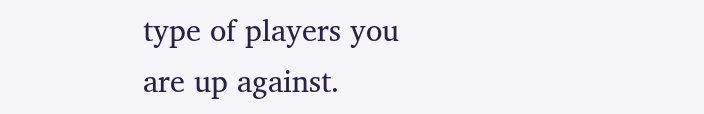type of players you are up against.